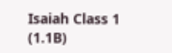Isaiah Class 1 (1.1B)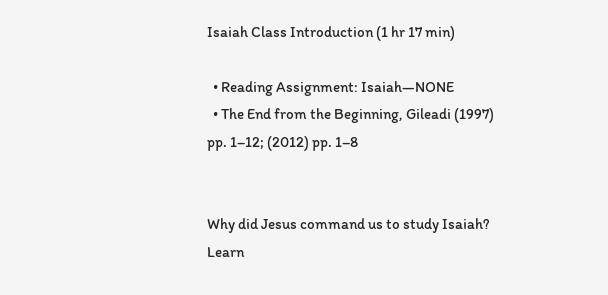Isaiah Class Introduction (1 hr 17 min)

  • Reading Assignment: Isaiah—NONE
  • The End from the Beginning, Gileadi (1997) pp. 1–12; (2012) pp. 1–8


Why did Jesus command us to study Isaiah? Learn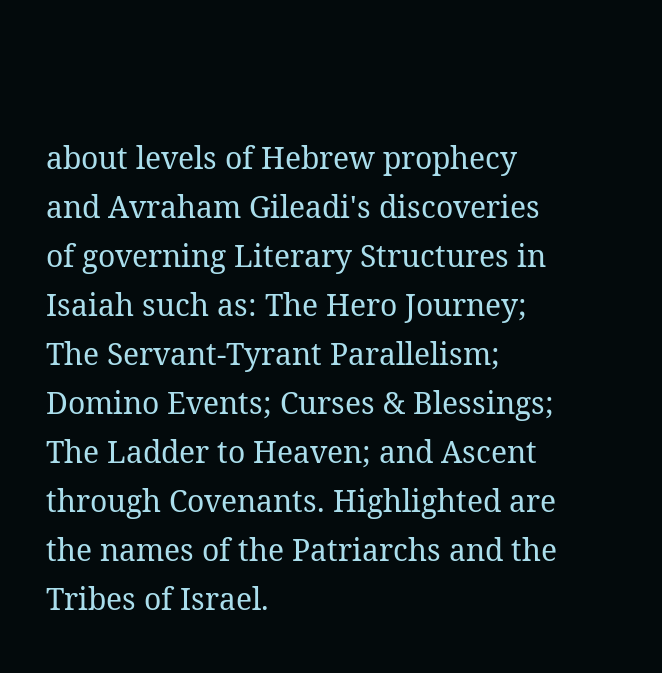about levels of Hebrew prophecy and Avraham Gileadi's discoveries of governing Literary Structures in Isaiah such as: The Hero Journey; The Servant-Tyrant Parallelism; Domino Events; Curses & Blessings; The Ladder to Heaven; and Ascent through Covenants. Highlighted are the names of the Patriarchs and the Tribes of Israel.